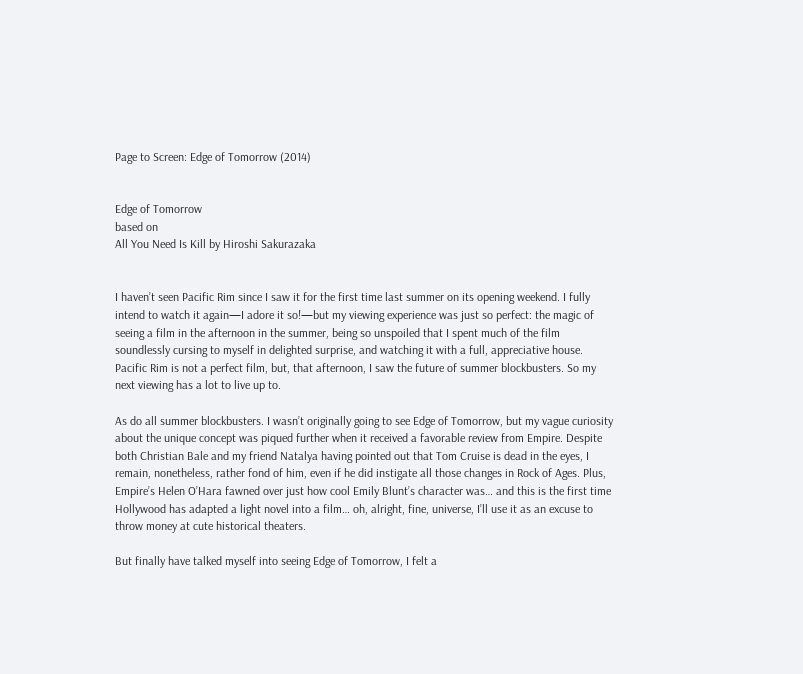Page to Screen: Edge of Tomorrow (2014)


Edge of Tomorrow
based on
All You Need Is Kill by Hiroshi Sakurazaka


I haven’t seen Pacific Rim since I saw it for the first time last summer on its opening weekend. I fully intend to watch it again—I adore it so!—but my viewing experience was just so perfect: the magic of seeing a film in the afternoon in the summer, being so unspoiled that I spent much of the film soundlessly cursing to myself in delighted surprise, and watching it with a full, appreciative house. Pacific Rim is not a perfect film, but, that afternoon, I saw the future of summer blockbusters. So my next viewing has a lot to live up to.

As do all summer blockbusters. I wasn’t originally going to see Edge of Tomorrow, but my vague curiosity about the unique concept was piqued further when it received a favorable review from Empire. Despite both Christian Bale and my friend Natalya having pointed out that Tom Cruise is dead in the eyes, I remain, nonetheless, rather fond of him, even if he did instigate all those changes in Rock of Ages. Plus, Empire’s Helen O’Hara fawned over just how cool Emily Blunt’s character was… and this is the first time Hollywood has adapted a light novel into a film… oh, alright, fine, universe, I’ll use it as an excuse to throw money at cute historical theaters.

But finally have talked myself into seeing Edge of Tomorrow, I felt a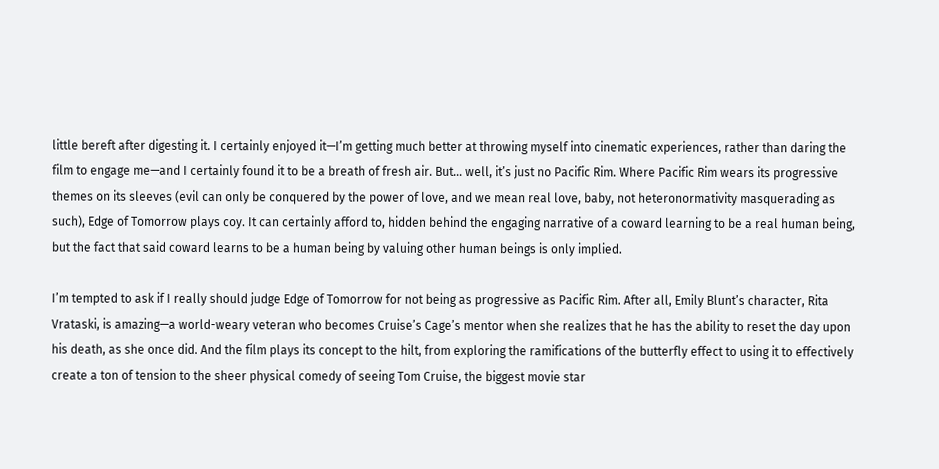little bereft after digesting it. I certainly enjoyed it—I’m getting much better at throwing myself into cinematic experiences, rather than daring the film to engage me—and I certainly found it to be a breath of fresh air. But… well, it’s just no Pacific Rim. Where Pacific Rim wears its progressive themes on its sleeves (evil can only be conquered by the power of love, and we mean real love, baby, not heteronormativity masquerading as such), Edge of Tomorrow plays coy. It can certainly afford to, hidden behind the engaging narrative of a coward learning to be a real human being, but the fact that said coward learns to be a human being by valuing other human beings is only implied.

I’m tempted to ask if I really should judge Edge of Tomorrow for not being as progressive as Pacific Rim. After all, Emily Blunt’s character, Rita Vrataski, is amazing—a world-weary veteran who becomes Cruise’s Cage’s mentor when she realizes that he has the ability to reset the day upon his death, as she once did. And the film plays its concept to the hilt, from exploring the ramifications of the butterfly effect to using it to effectively create a ton of tension to the sheer physical comedy of seeing Tom Cruise, the biggest movie star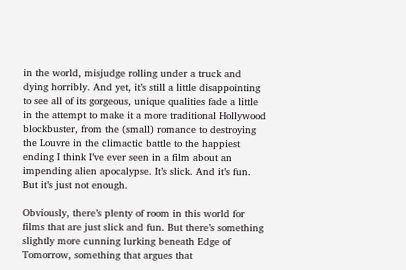in the world, misjudge rolling under a truck and dying horribly. And yet, it’s still a little disappointing to see all of its gorgeous, unique qualities fade a little in the attempt to make it a more traditional Hollywood blockbuster, from the (small) romance to destroying the Louvre in the climactic battle to the happiest ending I think I’ve ever seen in a film about an impending alien apocalypse. It’s slick. And it’s fun. But it’s just not enough.

Obviously, there’s plenty of room in this world for films that are just slick and fun. But there’s something slightly more cunning lurking beneath Edge of Tomorrow, something that argues that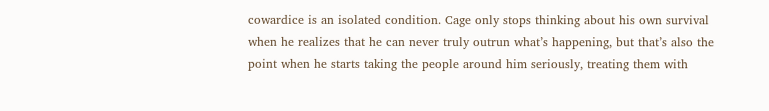cowardice is an isolated condition. Cage only stops thinking about his own survival when he realizes that he can never truly outrun what’s happening, but that’s also the point when he starts taking the people around him seriously, treating them with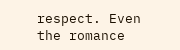respect. Even the romance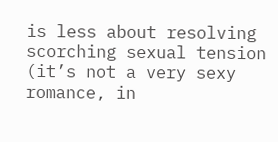is less about resolving scorching sexual tension (it’s not a very sexy romance, in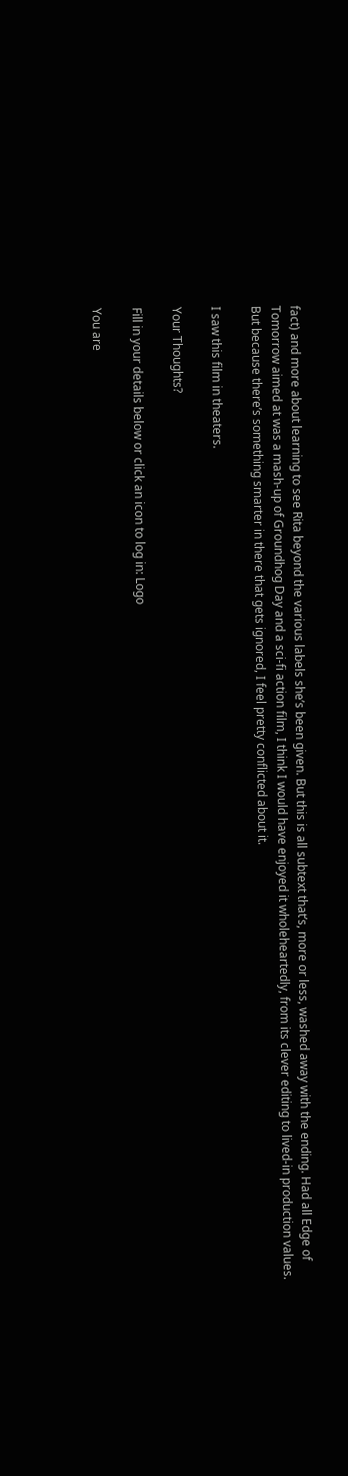fact) and more about learning to see Rita beyond the various labels she’s been given. But this is all subtext that’s, more or less, washed away with the ending. Had all Edge of Tomorrow aimed at was a mash-up of Groundhog Day and a sci-fi action film, I think I would have enjoyed it wholeheartedly, from its clever editing to lived-in production values. But because there’s something smarter in there that gets ignored, I feel pretty conflicted about it.

I saw this film in theaters.

Your Thoughts?

Fill in your details below or click an icon to log in: Logo

You are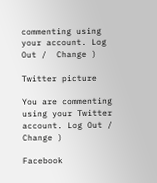commenting using your account. Log Out /  Change )

Twitter picture

You are commenting using your Twitter account. Log Out /  Change )

Facebook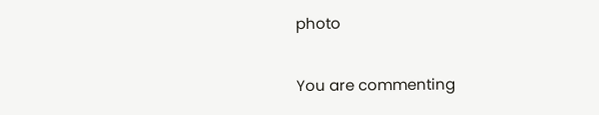photo

You are commenting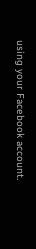using your Facebook account.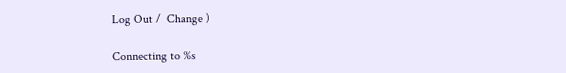Log Out /  Change )

Connecting to %s